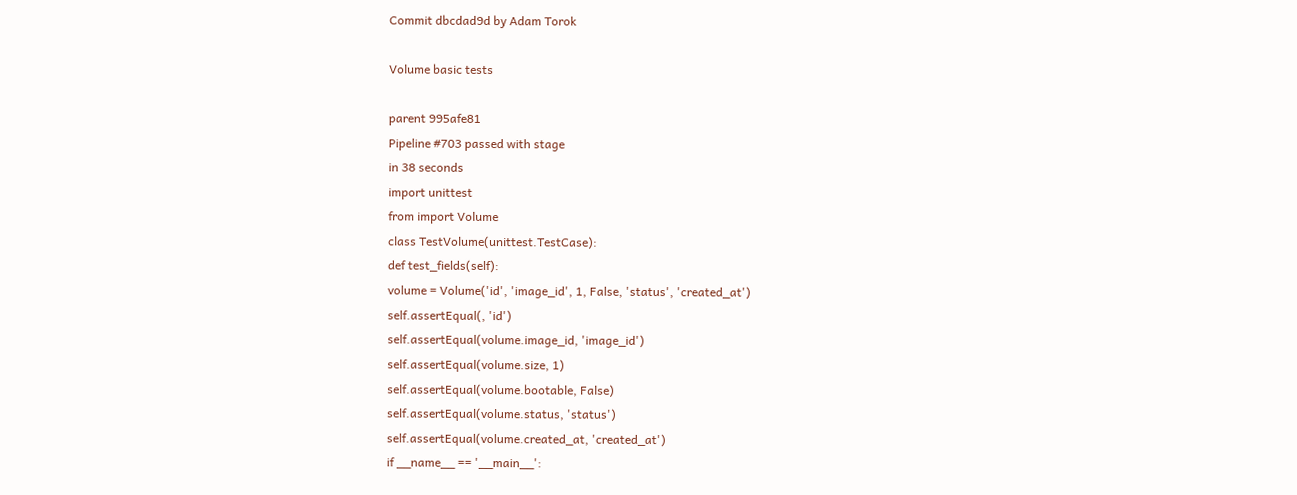Commit dbcdad9d by Adam Torok

Volume basic tests

parent 995afe81
Pipeline #703 passed with stage
in 38 seconds
import unittest
from import Volume
class TestVolume(unittest.TestCase):
def test_fields(self):
volume = Volume('id', 'image_id', 1, False, 'status', 'created_at')
self.assertEqual(, 'id')
self.assertEqual(volume.image_id, 'image_id')
self.assertEqual(volume.size, 1)
self.assertEqual(volume.bootable, False)
self.assertEqual(volume.status, 'status')
self.assertEqual(volume.created_at, 'created_at')
if __name__ == '__main__':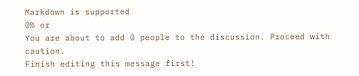Markdown is supported
0% or
You are about to add 0 people to the discussion. Proceed with caution.
Finish editing this message first!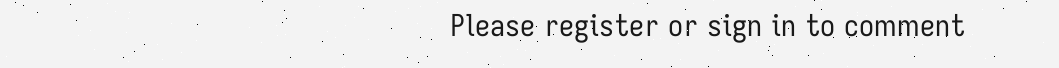Please register or sign in to comment